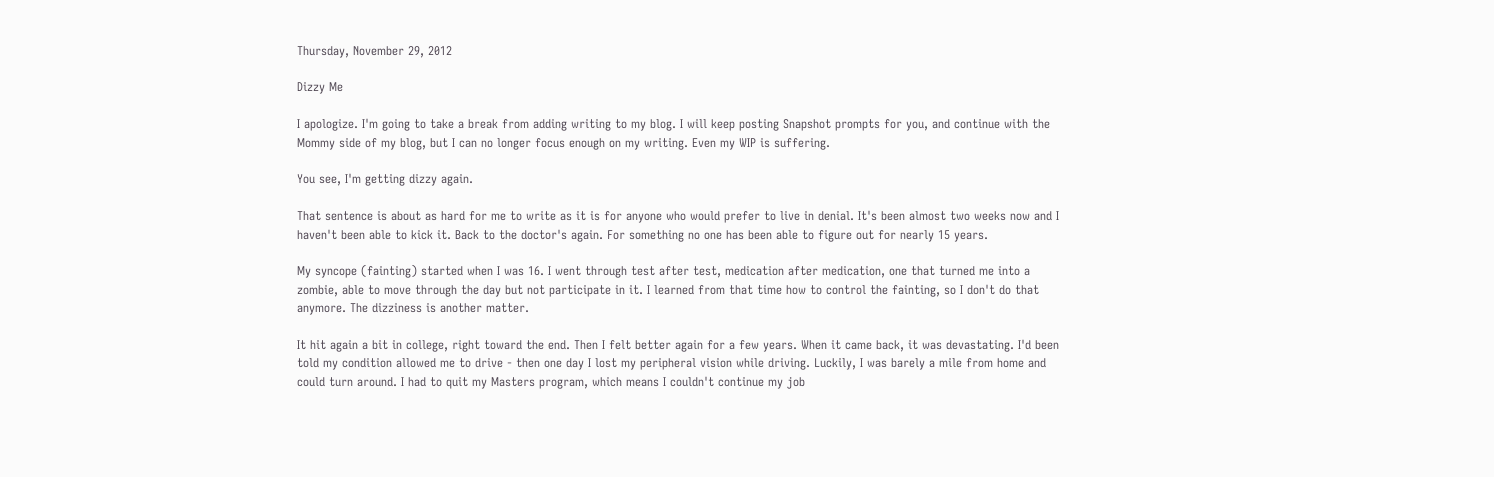Thursday, November 29, 2012

Dizzy Me

I apologize. I'm going to take a break from adding writing to my blog. I will keep posting Snapshot prompts for you, and continue with the Mommy side of my blog, but I can no longer focus enough on my writing. Even my WIP is suffering.

You see, I'm getting dizzy again.

That sentence is about as hard for me to write as it is for anyone who would prefer to live in denial. It's been almost two weeks now and I haven't been able to kick it. Back to the doctor's again. For something no one has been able to figure out for nearly 15 years.

My syncope (fainting) started when I was 16. I went through test after test, medication after medication, one that turned me into a zombie, able to move through the day but not participate in it. I learned from that time how to control the fainting, so I don't do that anymore. The dizziness is another matter.

It hit again a bit in college, right toward the end. Then I felt better again for a few years. When it came back, it was devastating. I'd been told my condition allowed me to drive - then one day I lost my peripheral vision while driving. Luckily, I was barely a mile from home and could turn around. I had to quit my Masters program, which means I couldn't continue my job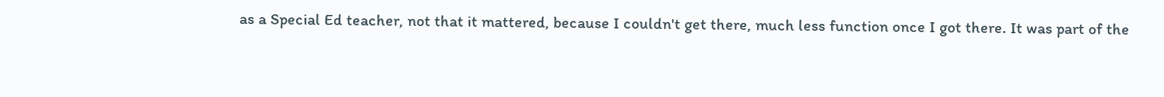as a Special Ed teacher, not that it mattered, because I couldn't get there, much less function once I got there. It was part of the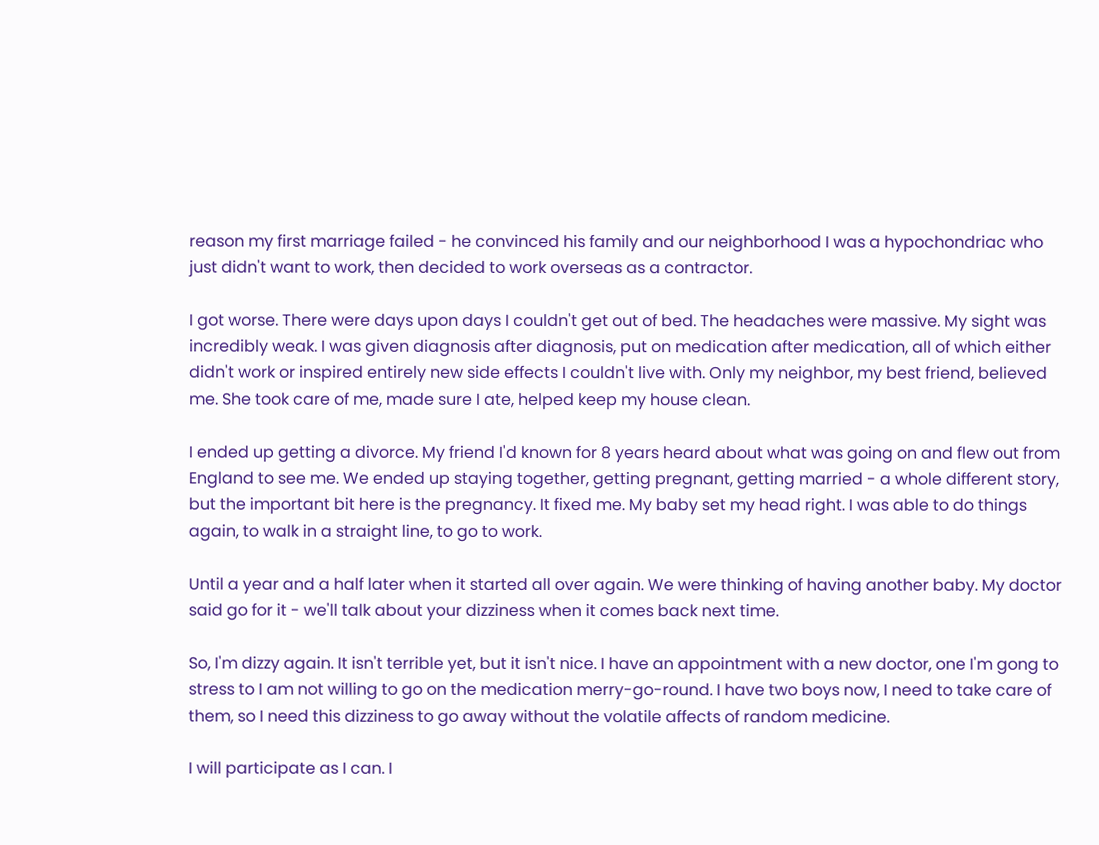reason my first marriage failed - he convinced his family and our neighborhood I was a hypochondriac who just didn't want to work, then decided to work overseas as a contractor.

I got worse. There were days upon days I couldn't get out of bed. The headaches were massive. My sight was incredibly weak. I was given diagnosis after diagnosis, put on medication after medication, all of which either didn't work or inspired entirely new side effects I couldn't live with. Only my neighbor, my best friend, believed me. She took care of me, made sure I ate, helped keep my house clean.

I ended up getting a divorce. My friend I'd known for 8 years heard about what was going on and flew out from England to see me. We ended up staying together, getting pregnant, getting married - a whole different story, but the important bit here is the pregnancy. It fixed me. My baby set my head right. I was able to do things again, to walk in a straight line, to go to work.

Until a year and a half later when it started all over again. We were thinking of having another baby. My doctor said go for it - we'll talk about your dizziness when it comes back next time.

So, I'm dizzy again. It isn't terrible yet, but it isn't nice. I have an appointment with a new doctor, one I'm gong to stress to I am not willing to go on the medication merry-go-round. I have two boys now, I need to take care of them, so I need this dizziness to go away without the volatile affects of random medicine.

I will participate as I can. I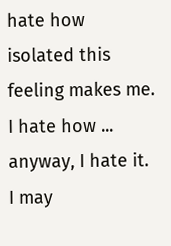hate how isolated this feeling makes me. I hate how ... anyway, I hate it. I may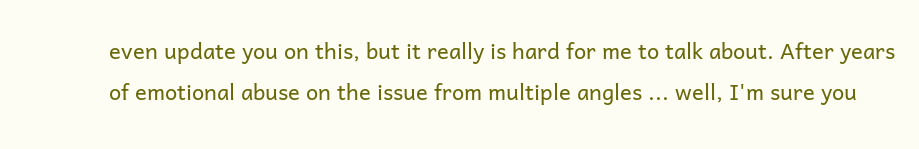even update you on this, but it really is hard for me to talk about. After years of emotional abuse on the issue from multiple angles ... well, I'm sure you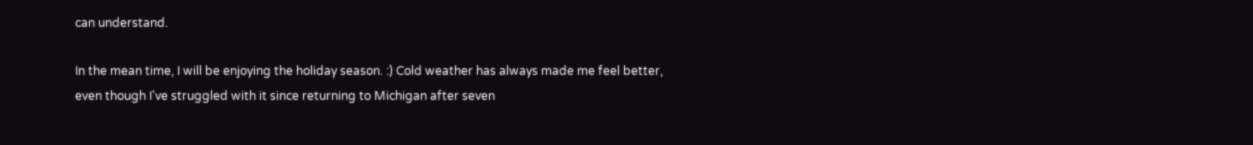can understand.

In the mean time, I will be enjoying the holiday season. :) Cold weather has always made me feel better, even though I've struggled with it since returning to Michigan after seven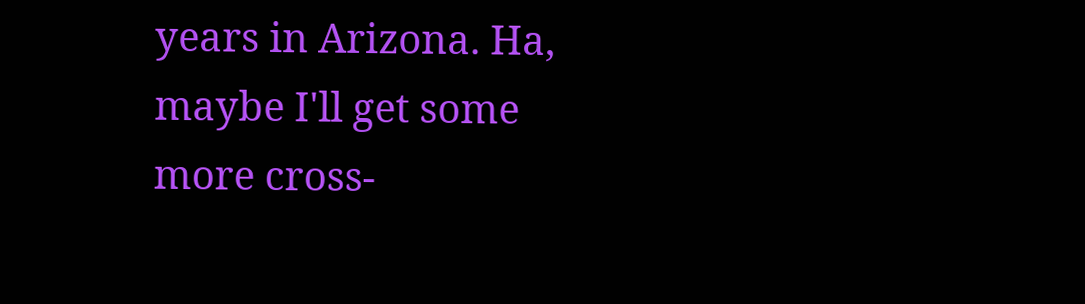years in Arizona. Ha, maybe I'll get some more cross-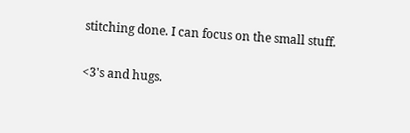stitching done. I can focus on the small stuff.

<3's and hugs.